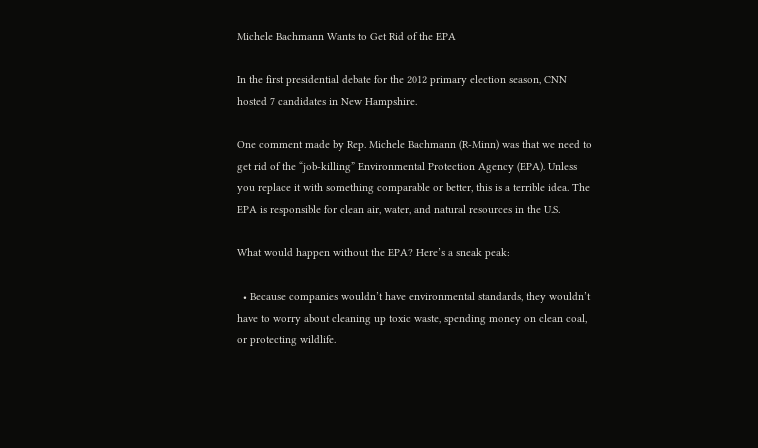Michele Bachmann Wants to Get Rid of the EPA

In the first presidential debate for the 2012 primary election season, CNN hosted 7 candidates in New Hampshire.

One comment made by Rep. Michele Bachmann (R-Minn) was that we need to get rid of the “job-killing” Environmental Protection Agency (EPA). Unless you replace it with something comparable or better, this is a terrible idea. The EPA is responsible for clean air, water, and natural resources in the U.S.

What would happen without the EPA? Here’s a sneak peak:

  • Because companies wouldn’t have environmental standards, they wouldn’t have to worry about cleaning up toxic waste, spending money on clean coal, or protecting wildlife.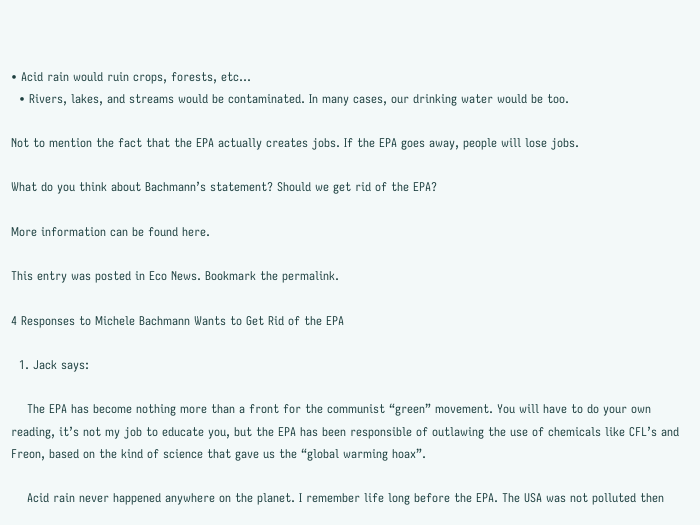• Acid rain would ruin crops, forests, etc…
  • Rivers, lakes, and streams would be contaminated. In many cases, our drinking water would be too.

Not to mention the fact that the EPA actually creates jobs. If the EPA goes away, people will lose jobs.

What do you think about Bachmann’s statement? Should we get rid of the EPA?

More information can be found here.

This entry was posted in Eco News. Bookmark the permalink.

4 Responses to Michele Bachmann Wants to Get Rid of the EPA

  1. Jack says:

    The EPA has become nothing more than a front for the communist “green” movement. You will have to do your own reading, it’s not my job to educate you, but the EPA has been responsible of outlawing the use of chemicals like CFL’s and Freon, based on the kind of science that gave us the “global warming hoax”.

    Acid rain never happened anywhere on the planet. I remember life long before the EPA. The USA was not polluted then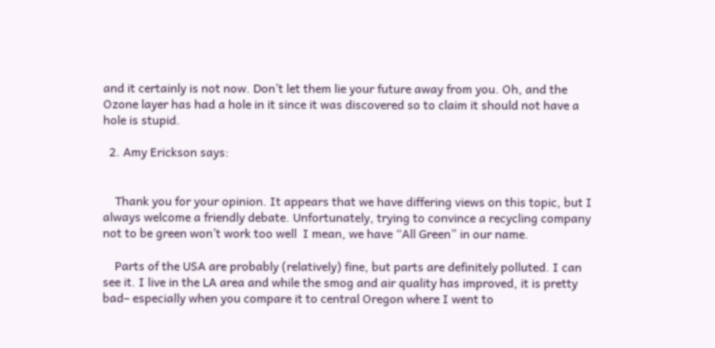and it certainly is not now. Don’t let them lie your future away from you. Oh, and the Ozone layer has had a hole in it since it was discovered so to claim it should not have a hole is stupid.

  2. Amy Erickson says:


    Thank you for your opinion. It appears that we have differing views on this topic, but I always welcome a friendly debate. Unfortunately, trying to convince a recycling company not to be green won’t work too well  I mean, we have “All Green” in our name.

    Parts of the USA are probably (relatively) fine, but parts are definitely polluted. I can see it. I live in the LA area and while the smog and air quality has improved, it is pretty bad– especially when you compare it to central Oregon where I went to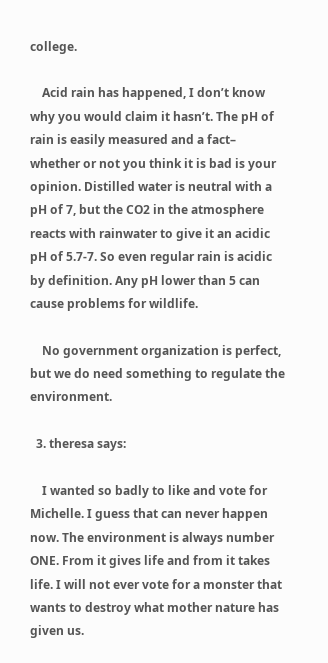college.

    Acid rain has happened, I don’t know why you would claim it hasn’t. The pH of rain is easily measured and a fact– whether or not you think it is bad is your opinion. Distilled water is neutral with a pH of 7, but the CO2 in the atmosphere reacts with rainwater to give it an acidic pH of 5.7-7. So even regular rain is acidic by definition. Any pH lower than 5 can cause problems for wildlife.

    No government organization is perfect, but we do need something to regulate the environment.

  3. theresa says:

    I wanted so badly to like and vote for Michelle. I guess that can never happen now. The environment is always number ONE. From it gives life and from it takes life. I will not ever vote for a monster that wants to destroy what mother nature has given us.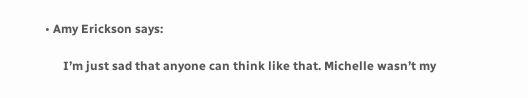• Amy Erickson says:

      I’m just sad that anyone can think like that. Michelle wasn’t my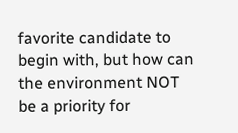favorite candidate to begin with, but how can the environment NOT be a priority for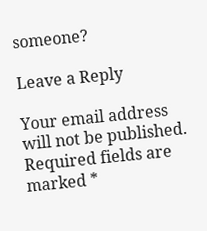someone?

Leave a Reply

Your email address will not be published. Required fields are marked *